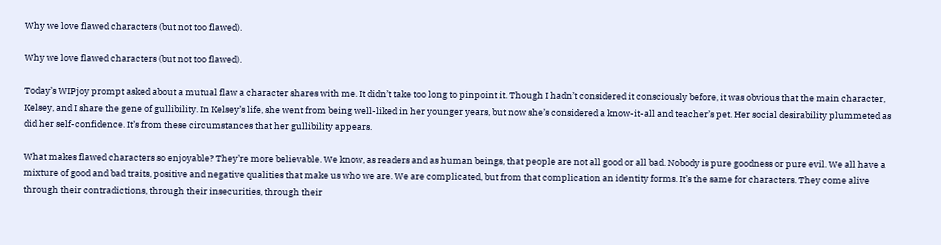Why we love flawed characters (but not too flawed).

Why we love flawed characters (but not too flawed).

Today’s WIPjoy prompt asked about a mutual flaw a character shares with me. It didn’t take too long to pinpoint it. Though I hadn’t considered it consciously before, it was obvious that the main character, Kelsey, and I share the gene of gullibility. In Kelsey’s life, she went from being well-liked in her younger years, but now she’s considered a know-it-all and teacher’s pet. Her social desirability plummeted as did her self-confidence. It’s from these circumstances that her gullibility appears.

What makes flawed characters so enjoyable? They’re more believable. We know, as readers and as human beings, that people are not all good or all bad. Nobody is pure goodness or pure evil. We all have a mixture of good and bad traits, positive and negative qualities that make us who we are. We are complicated, but from that complication an identity forms. It’s the same for characters. They come alive through their contradictions, through their insecurities, through their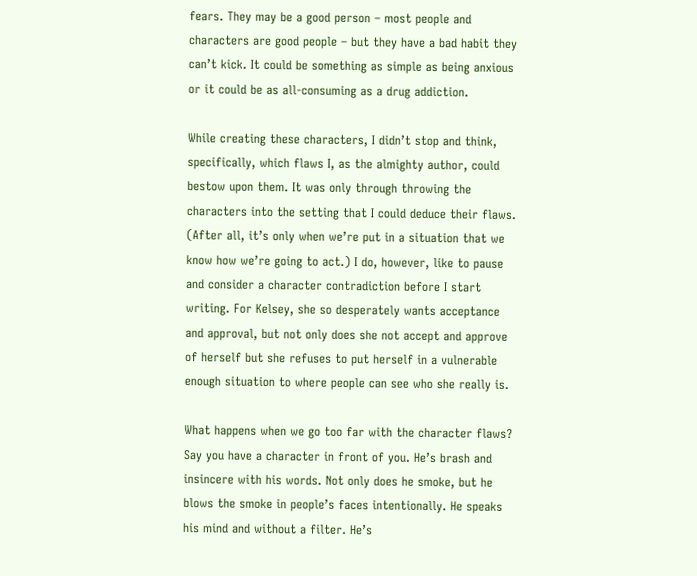fears. They may be a good person – most people and characters are good people – but they have a bad habit they can’t kick. It could be something as simple as being anxious or it could be as all-consuming as a drug addiction.

While creating these characters, I didn’t stop and think, specifically, which flaws I, as the almighty author, could bestow upon them. It was only through throwing the characters into the setting that I could deduce their flaws. (After all, it’s only when we’re put in a situation that we know how we’re going to act.) I do, however, like to pause and consider a character contradiction before I start writing. For Kelsey, she so desperately wants acceptance and approval, but not only does she not accept and approve of herself but she refuses to put herself in a vulnerable enough situation to where people can see who she really is.

What happens when we go too far with the character flaws? Say you have a character in front of you. He’s brash and insincere with his words. Not only does he smoke, but he blows the smoke in people’s faces intentionally. He speaks his mind and without a filter. He’s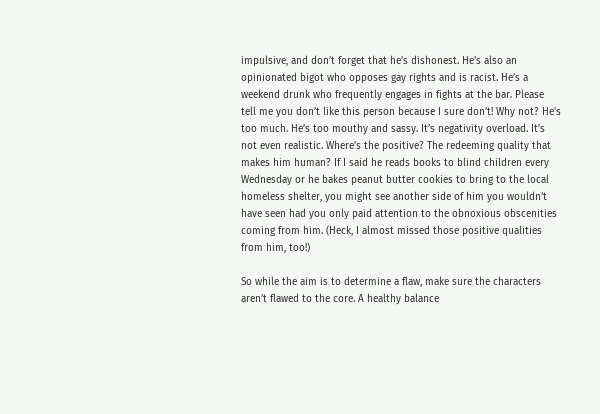impulsive, and don’t forget that he’s dishonest. He’s also an opinionated bigot who opposes gay rights and is racist. He’s a weekend drunk who frequently engages in fights at the bar. Please tell me you don’t like this person because I sure don’t! Why not? He’s too much. He’s too mouthy and sassy. It’s negativity overload. It’s not even realistic. Where’s the positive? The redeeming quality that makes him human? If I said he reads books to blind children every Wednesday or he bakes peanut butter cookies to bring to the local homeless shelter, you might see another side of him you wouldn’t have seen had you only paid attention to the obnoxious obscenities coming from him. (Heck, I almost missed those positive qualities from him, too!)

So while the aim is to determine a flaw, make sure the characters aren’t flawed to the core. A healthy balance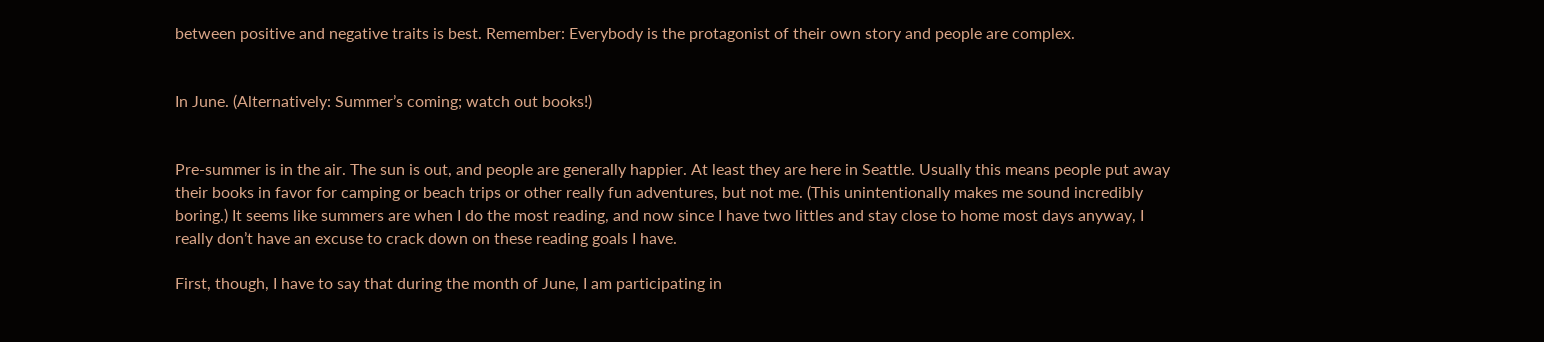between positive and negative traits is best. Remember: Everybody is the protagonist of their own story and people are complex.


In June. (Alternatively: Summer’s coming; watch out books!)


Pre-summer is in the air. The sun is out, and people are generally happier. At least they are here in Seattle. Usually this means people put away their books in favor for camping or beach trips or other really fun adventures, but not me. (This unintentionally makes me sound incredibly boring.) It seems like summers are when I do the most reading, and now since I have two littles and stay close to home most days anyway, I really don’t have an excuse to crack down on these reading goals I have.

First, though, I have to say that during the month of June, I am participating in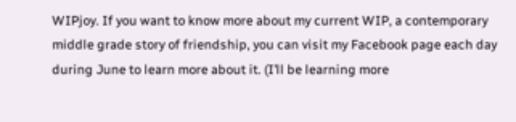WIPjoy. If you want to know more about my current WIP, a contemporary middle grade story of friendship, you can visit my Facebook page each day during June to learn more about it. (I’ll be learning more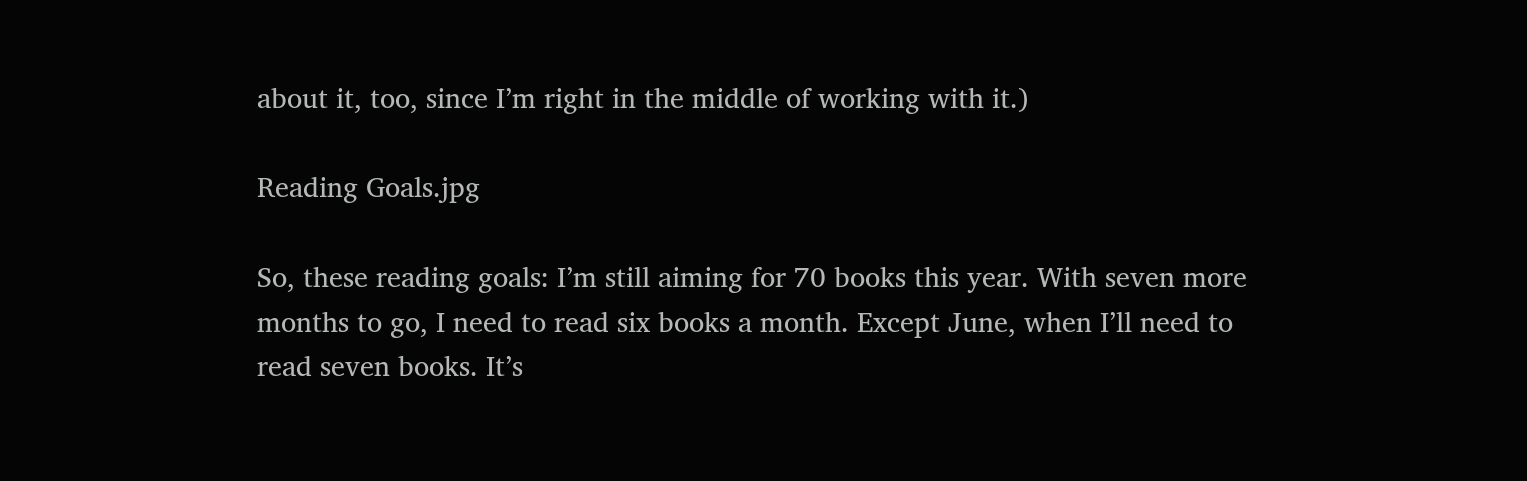about it, too, since I’m right in the middle of working with it.)

Reading Goals.jpg

So, these reading goals: I’m still aiming for 70 books this year. With seven more months to go, I need to read six books a month. Except June, when I’ll need to read seven books. It’s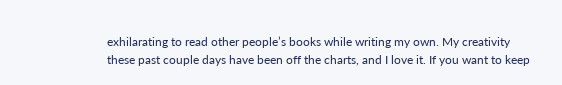exhilarating to read other people’s books while writing my own. My creativity these past couple days have been off the charts, and I love it. If you want to keep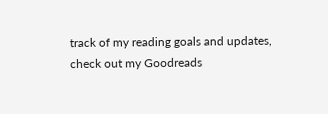track of my reading goals and updates, check out my Goodreads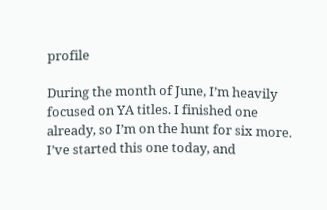profile

During the month of June, I’m heavily focused on YA titles. I finished one already, so I’m on the hunt for six more. I’ve started this one today, and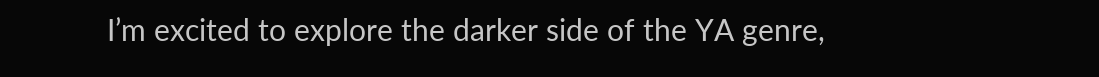I’m excited to explore the darker side of the YA genre,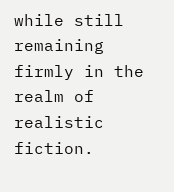while still remaining firmly in the realm of realistic fiction.